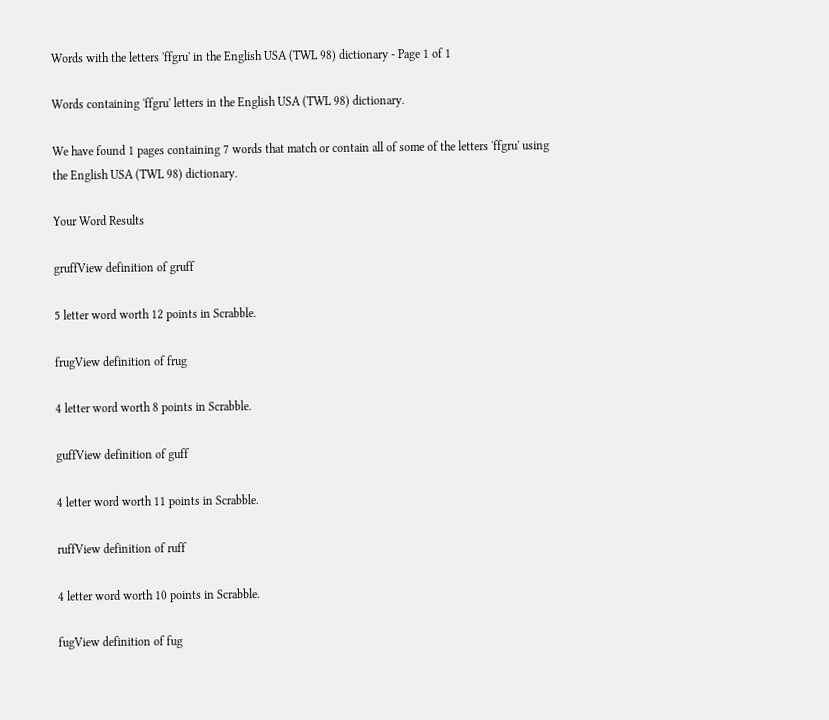Words with the letters 'ffgru' in the English USA (TWL 98) dictionary - Page 1 of 1

Words containing 'ffgru' letters in the English USA (TWL 98) dictionary.

We have found 1 pages containing 7 words that match or contain all of some of the letters 'ffgru' using the English USA (TWL 98) dictionary.

Your Word Results

gruffView definition of gruff

5 letter word worth 12 points in Scrabble.

frugView definition of frug

4 letter word worth 8 points in Scrabble.

guffView definition of guff

4 letter word worth 11 points in Scrabble.

ruffView definition of ruff

4 letter word worth 10 points in Scrabble.

fugView definition of fug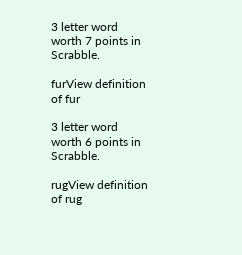3 letter word worth 7 points in Scrabble.

furView definition of fur

3 letter word worth 6 points in Scrabble.

rugView definition of rug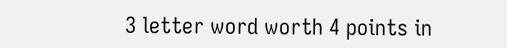3 letter word worth 4 points in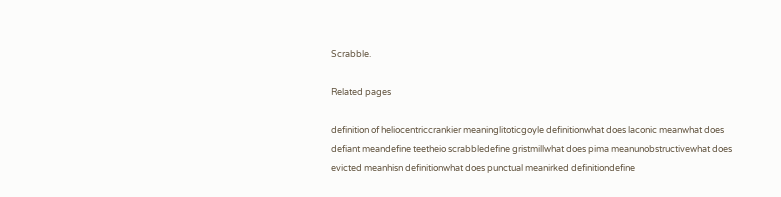Scrabble.

Related pages

definition of heliocentriccrankier meaninglitoticgoyle definitionwhat does laconic meanwhat does defiant meandefine teetheio scrabbledefine gristmillwhat does pima meanunobstructivewhat does evicted meanhisn definitionwhat does punctual meanirked definitiondefine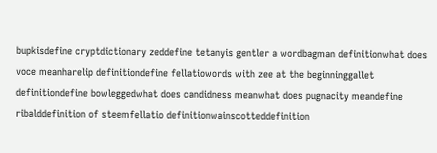bupkisdefine cryptdictionary zeddefine tetanyis gentler a wordbagman definitionwhat does voce meanharelip definitiondefine fellatiowords with zee at the beginninggallet definitiondefine bowleggedwhat does candidness meanwhat does pugnacity meandefine ribalddefinition of steemfellatio definitionwainscotteddefinition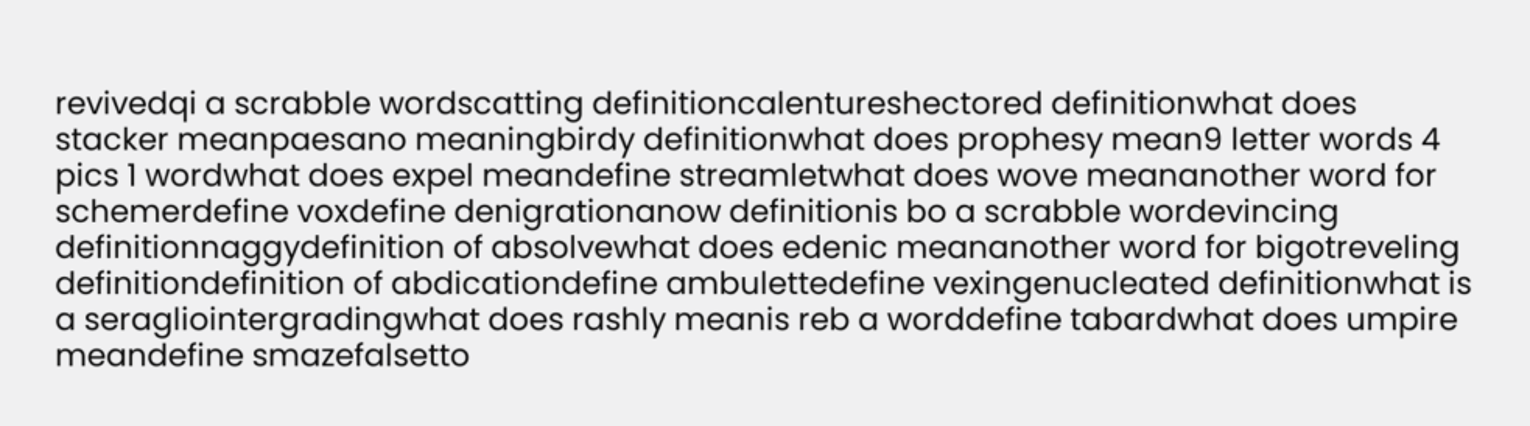revivedqi a scrabble wordscatting definitioncalentureshectored definitionwhat does stacker meanpaesano meaningbirdy definitionwhat does prophesy mean9 letter words 4 pics 1 wordwhat does expel meandefine streamletwhat does wove meananother word for schemerdefine voxdefine denigrationanow definitionis bo a scrabble wordevincing definitionnaggydefinition of absolvewhat does edenic meananother word for bigotreveling definitiondefinition of abdicationdefine ambulettedefine vexingenucleated definitionwhat is a seragliointergradingwhat does rashly meanis reb a worddefine tabardwhat does umpire meandefine smazefalsetto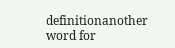definitionanother word for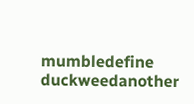mumbledefine duckweedanother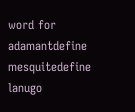word for adamantdefine mesquitedefine lanugo